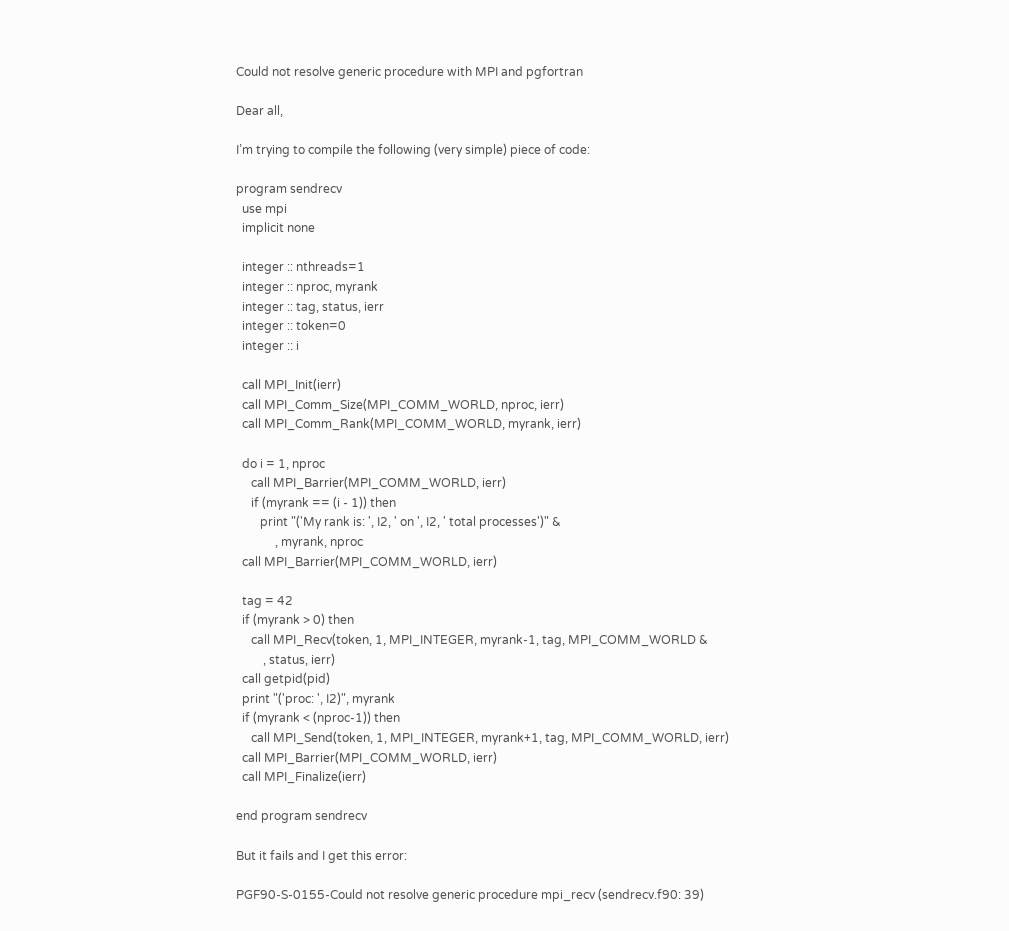Could not resolve generic procedure with MPI and pgfortran

Dear all,

I’m trying to compile the following (very simple) piece of code:

program sendrecv
  use mpi
  implicit none

  integer :: nthreads=1
  integer :: nproc, myrank
  integer :: tag, status, ierr
  integer :: token=0
  integer :: i

  call MPI_Init(ierr)
  call MPI_Comm_Size(MPI_COMM_WORLD, nproc, ierr)
  call MPI_Comm_Rank(MPI_COMM_WORLD, myrank, ierr)

  do i = 1, nproc
     call MPI_Barrier(MPI_COMM_WORLD, ierr)
     if (myrank == (i - 1)) then
        print "('My rank is: ', I2, ' on ', I2, ' total processes')" &
             , myrank, nproc
  call MPI_Barrier(MPI_COMM_WORLD, ierr)

  tag = 42
  if (myrank > 0) then
     call MPI_Recv(token, 1, MPI_INTEGER, myrank-1, tag, MPI_COMM_WORLD &
         , status, ierr)
  call getpid(pid)
  print "('proc: ', I2)", myrank
  if (myrank < (nproc-1)) then
     call MPI_Send(token, 1, MPI_INTEGER, myrank+1, tag, MPI_COMM_WORLD, ierr)
  call MPI_Barrier(MPI_COMM_WORLD, ierr)
  call MPI_Finalize(ierr)

end program sendrecv

But it fails and I get this error:

PGF90-S-0155-Could not resolve generic procedure mpi_recv (sendrecv.f90: 39)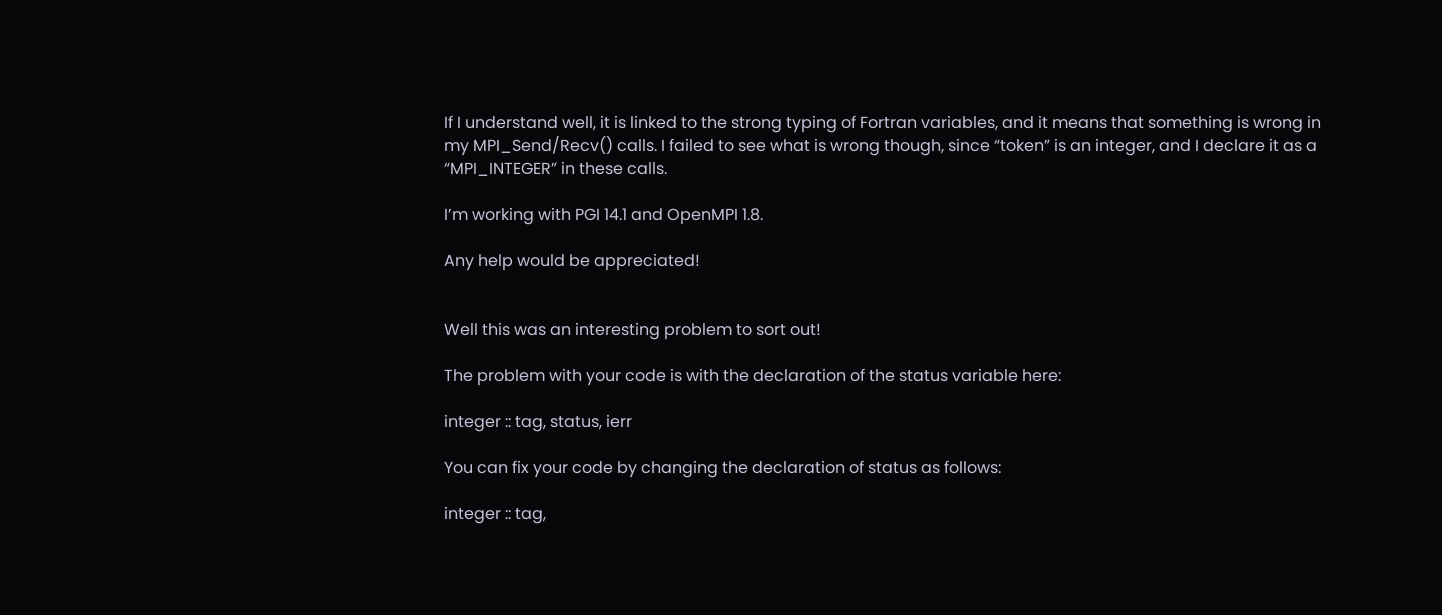If I understand well, it is linked to the strong typing of Fortran variables, and it means that something is wrong in my MPI_Send/Recv() calls. I failed to see what is wrong though, since “token” is an integer, and I declare it as a “MPI_INTEGER” in these calls.

I’m working with PGI 14.1 and OpenMPI 1.8.

Any help would be appreciated!


Well this was an interesting problem to sort out!

The problem with your code is with the declaration of the status variable here:

integer :: tag, status, ierr

You can fix your code by changing the declaration of status as follows:

integer :: tag,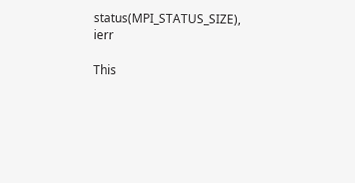status(MPI_STATUS_SIZE), ierr

This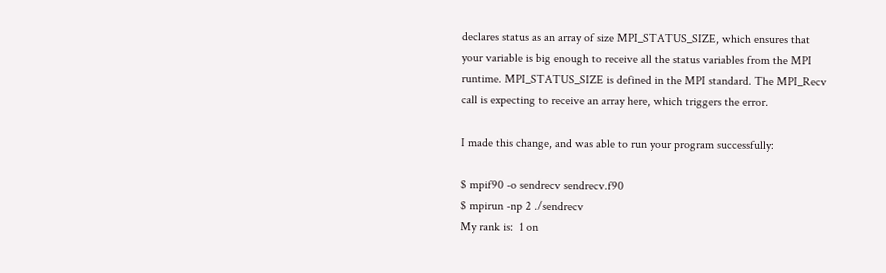declares status as an array of size MPI_STATUS_SIZE, which ensures that your variable is big enough to receive all the status variables from the MPI runtime. MPI_STATUS_SIZE is defined in the MPI standard. The MPI_Recv call is expecting to receive an array here, which triggers the error.

I made this change, and was able to run your program successfully:

$ mpif90 -o sendrecv sendrecv.f90
$ mpirun -np 2 ./sendrecv
My rank is:  1 on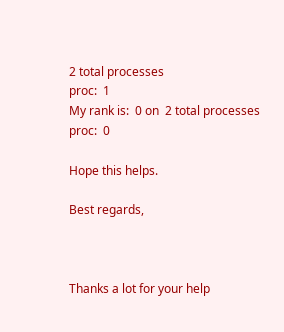2 total processes
proc:  1
My rank is:  0 on  2 total processes
proc:  0

Hope this helps.

Best regards,



Thanks a lot for your help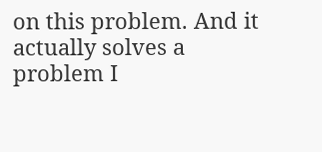on this problem. And it actually solves a problem I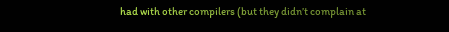had with other compilers (but they didn’t complain at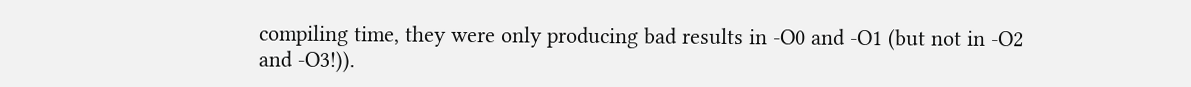compiling time, they were only producing bad results in -O0 and -O1 (but not in -O2 and -O3!)).